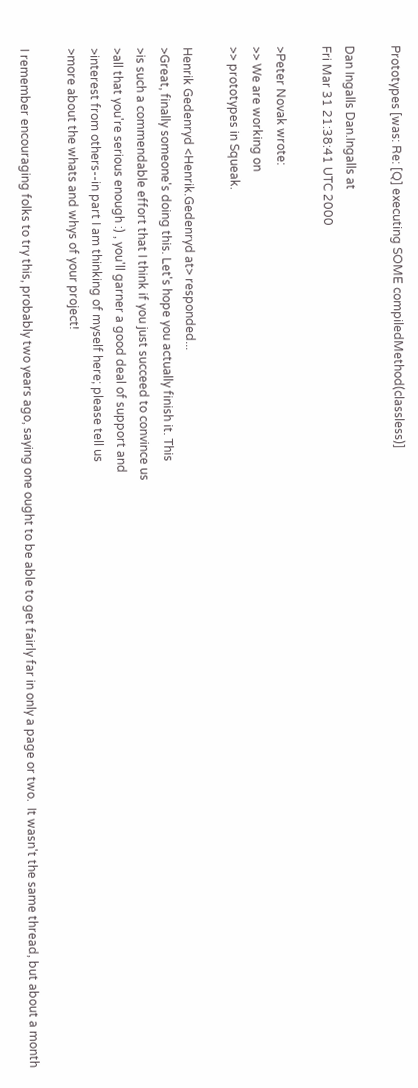Prototypes [was: Re: [Q] executing SOME compiledMethod(classless)]

Dan Ingalls Dan.Ingalls at
Fri Mar 31 21:38:41 UTC 2000

>Peter Novak wrote:
>> We are working on
>> prototypes in Squeak.

Henrik Gedenryd <Henrik.Gedenryd at> responded...
>Great, finally someone's doing this. Let's hope you actually finish it. This
>is such a commendable effort that I think if you just succeed to convince us
>all that you're serious enough :) , you'll garner a good deal of support and
>interest from others--in part I am thinking of myself here; please tell us
>more about the whats and whys of your project!

I remember encouraging folks to try this, probably two years ago, saying one ought to be able to get fairly far in only a page or two.  It wasn't the same thread, but about a month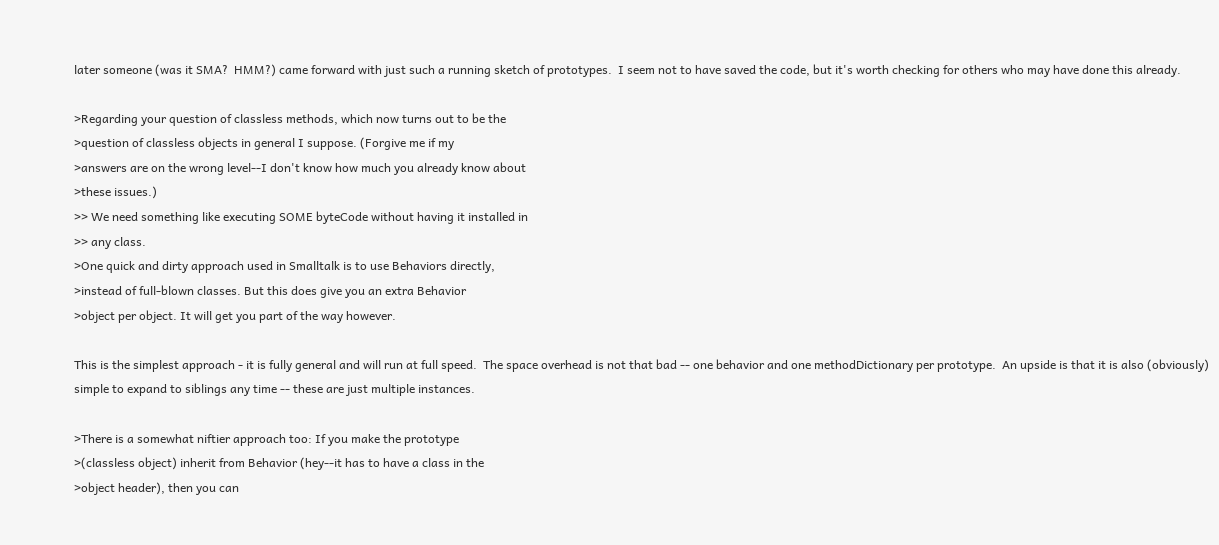later someone (was it SMA?  HMM?) came forward with just such a running sketch of prototypes.  I seem not to have saved the code, but it's worth checking for others who may have done this already.

>Regarding your question of classless methods, which now turns out to be the
>question of classless objects in general I suppose. (Forgive me if my
>answers are on the wrong level--I don't know how much you already know about
>these issues.)
>> We need something like executing SOME byteCode without having it installed in
>> any class.
>One quick and dirty approach used in Smalltalk is to use Behaviors directly,
>instead of full-blown classes. But this does give you an extra Behavior
>object per object. It will get you part of the way however.

This is the simplest approach - it is fully general and will run at full speed.  The space overhead is not that bad -- one behavior and one methodDictionary per prototype.  An upside is that it is also (obviously) simple to expand to siblings any time -- these are just multiple instances.

>There is a somewhat niftier approach too: If you make the prototype
>(classless object) inherit from Behavior (hey--it has to have a class in the
>object header), then you can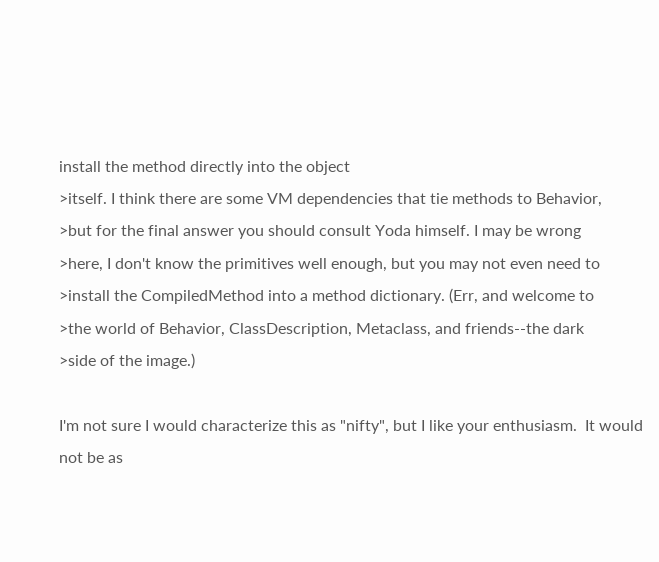install the method directly into the object
>itself. I think there are some VM dependencies that tie methods to Behavior,
>but for the final answer you should consult Yoda himself. I may be wrong
>here, I don't know the primitives well enough, but you may not even need to
>install the CompiledMethod into a method dictionary. (Err, and welcome to
>the world of Behavior, ClassDescription, Metaclass, and friends--the dark
>side of the image.)

I'm not sure I would characterize this as "nifty", but I like your enthusiasm.  It would not be as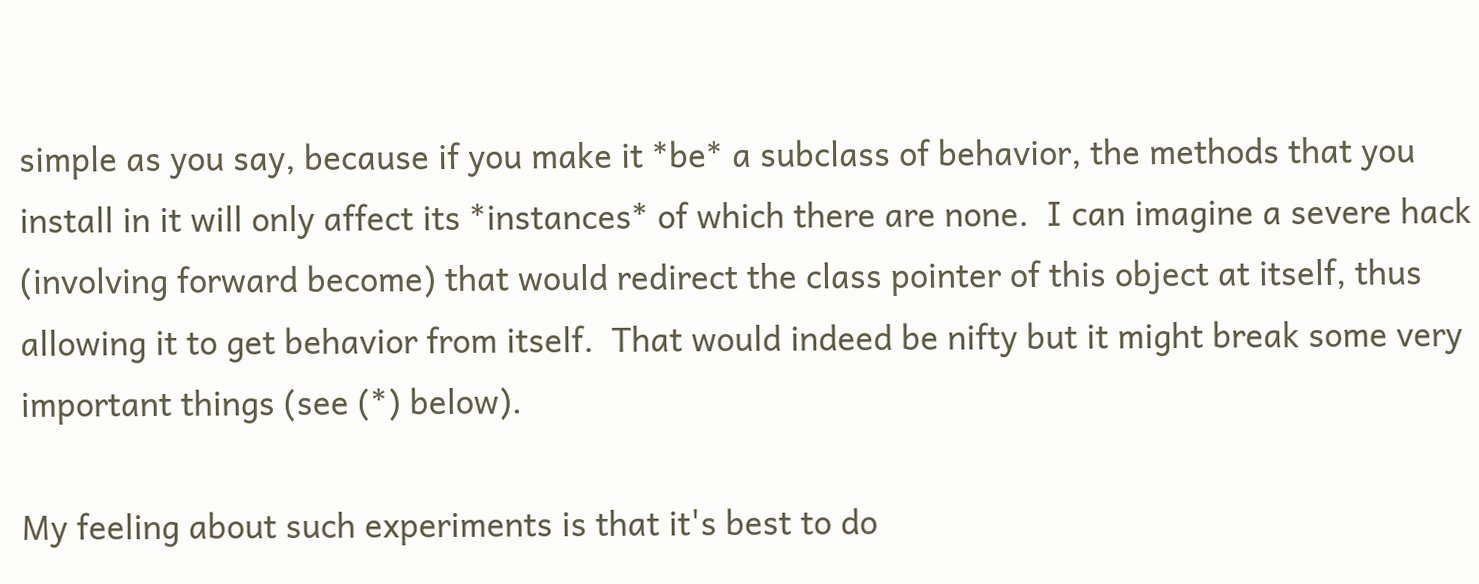simple as you say, because if you make it *be* a subclass of behavior, the methods that you install in it will only affect its *instances* of which there are none.  I can imagine a severe hack (involving forward become) that would redirect the class pointer of this object at itself, thus allowing it to get behavior from itself.  That would indeed be nifty but it might break some very important things (see (*) below).

My feeling about such experiments is that it's best to do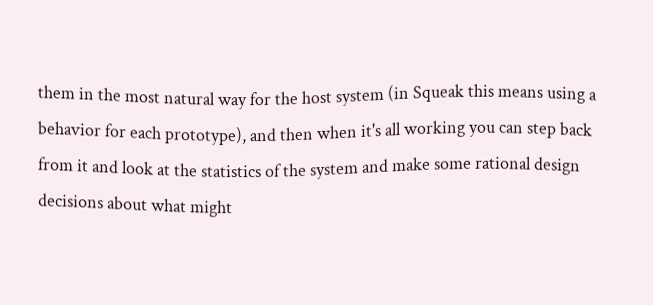them in the most natural way for the host system (in Squeak this means using a behavior for each prototype), and then when it's all working you can step back from it and look at the statistics of the system and make some rational design decisions about what might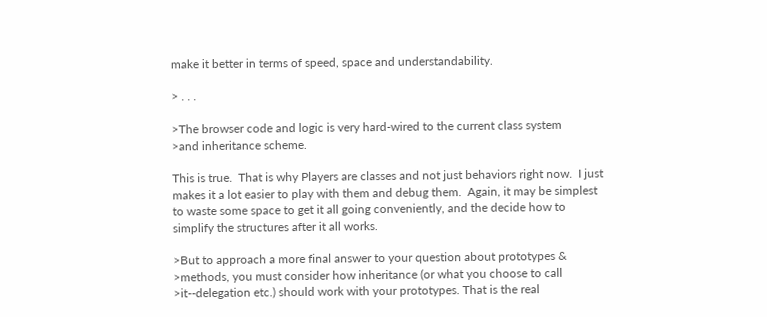make it better in terms of speed, space and understandability.

> . . .

>The browser code and logic is very hard-wired to the current class system
>and inheritance scheme.

This is true.  That is why Players are classes and not just behaviors right now.  I just makes it a lot easier to play with them and debug them.  Again, it may be simplest to waste some space to get it all going conveniently, and the decide how to simplify the structures after it all works.

>But to approach a more final answer to your question about prototypes &
>methods, you must consider how inheritance (or what you choose to call
>it--delegation etc.) should work with your prototypes. That is the real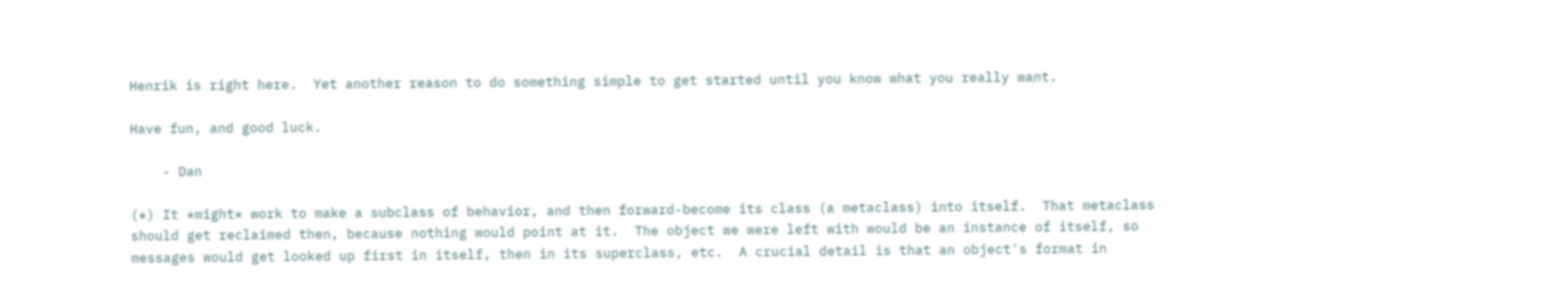Henrik is right here.  Yet another reason to do something simple to get started until you know what you really want.

Have fun, and good luck.

    - Dan

(*) It *might* work to make a subclass of behavior, and then forward-become its class (a metaclass) into itself.  That metaclass should get reclaimed then, because nothing would point at it.  The object we were left with would be an instance of itself, so messages would get looked up first in itself, then in its superclass, etc.  A crucial detail is that an object's format in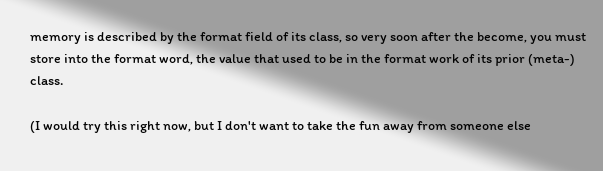memory is described by the format field of its class, so very soon after the become, you must store into the format word, the value that used to be in the format work of its prior (meta-) class.

(I would try this right now, but I don't want to take the fun away from someone else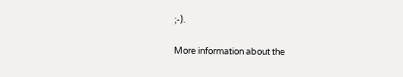;-).

More information about the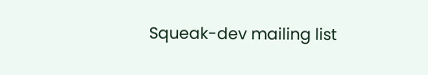Squeak-dev mailing list